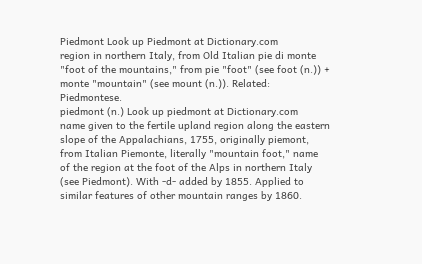Piedmont Look up Piedmont at Dictionary.com
region in northern Italy, from Old Italian pie di monte "foot of the mountains," from pie "foot" (see foot (n.)) + monte "mountain" (see mount (n.)). Related: Piedmontese.
piedmont (n.) Look up piedmont at Dictionary.com
name given to the fertile upland region along the eastern slope of the Appalachians, 1755, originally piemont, from Italian Piemonte, literally "mountain foot," name of the region at the foot of the Alps in northern Italy (see Piedmont). With -d- added by 1855. Applied to similar features of other mountain ranges by 1860.